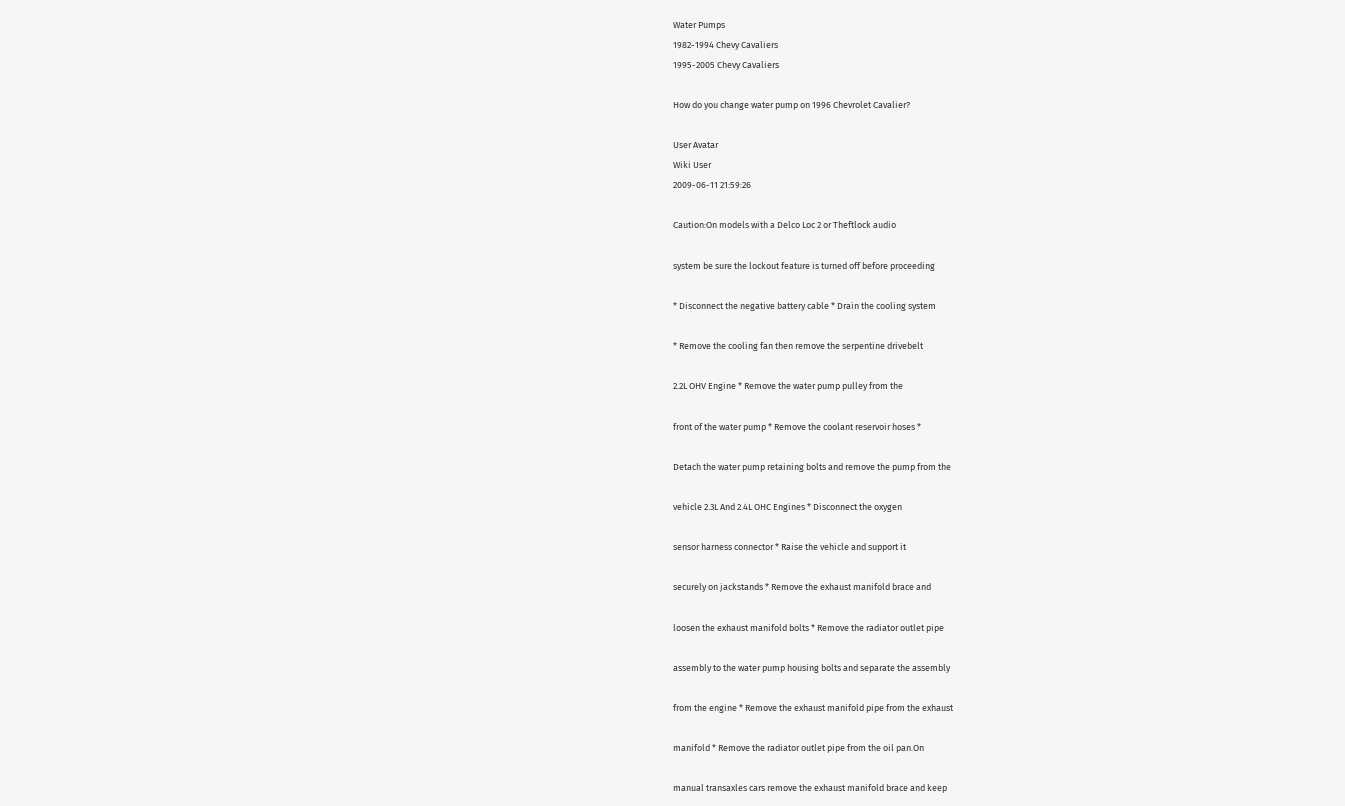Water Pumps
1982-1994 Chevy Cavaliers
1995-2005 Chevy Cavaliers

How do you change water pump on 1996 Chevrolet Cavalier?

User Avatar
Wiki User
2009-06-11 21:59:26

Caution:On models with a Delco Loc 2 or Theftlock audio

system be sure the lockout feature is turned off before proceeding

* Disconnect the negative battery cable * Drain the cooling system

* Remove the cooling fan then remove the serpentine drivebelt

2.2L OHV Engine * Remove the water pump pulley from the

front of the water pump * Remove the coolant reservoir hoses *

Detach the water pump retaining bolts and remove the pump from the

vehicle 2.3L And 2.4L OHC Engines * Disconnect the oxygen

sensor harness connector * Raise the vehicle and support it

securely on jackstands * Remove the exhaust manifold brace and

loosen the exhaust manifold bolts * Remove the radiator outlet pipe

assembly to the water pump housing bolts and separate the assembly

from the engine * Remove the exhaust manifold pipe from the exhaust

manifold * Remove the radiator outlet pipe from the oil pan.On

manual transaxles cars remove the exhaust manifold brace and keep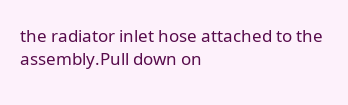the radiator inlet hose attached to the assembly.Pull down on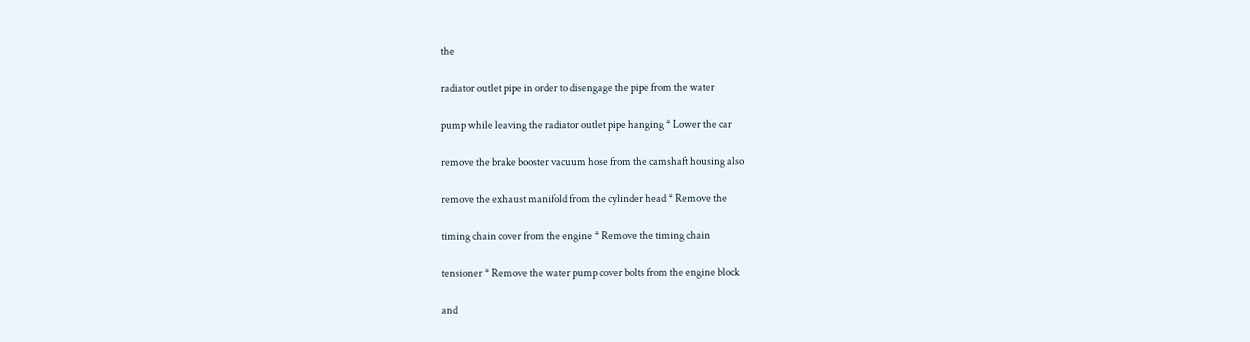the

radiator outlet pipe in order to disengage the pipe from the water

pump while leaving the radiator outlet pipe hanging * Lower the car

remove the brake booster vacuum hose from the camshaft housing also

remove the exhaust manifold from the cylinder head * Remove the

timing chain cover from the engine * Remove the timing chain

tensioner * Remove the water pump cover bolts from the engine block

and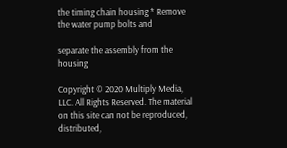the timing chain housing * Remove the water pump bolts and

separate the assembly from the housing

Copyright © 2020 Multiply Media, LLC. All Rights Reserved. The material on this site can not be reproduced, distributed,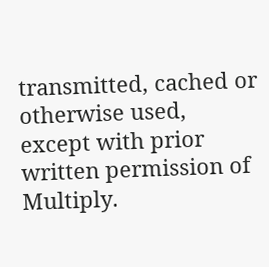transmitted, cached or otherwise used, except with prior written permission of Multiply.